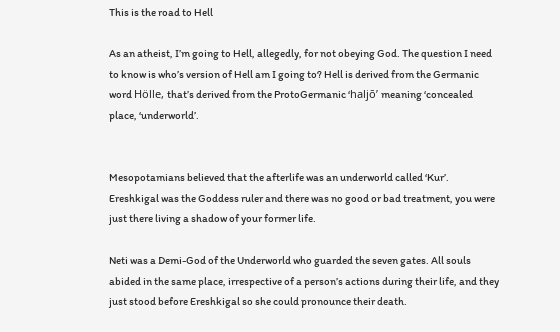This is the road to Hell

As an atheist, I’m going to Hell, allegedly, for not obeying God. The question I need to know is who’s version of Hell am I going to? Hell is derived from the Germanic word Hölle, that’s derived from the ProtoGermanic ‘haljō’ meaning ‘concealed place, ‘underworld’.


Mesopotamians believed that the afterlife was an underworld called ‘Kur’. Ereshkigal was the Goddess ruler and there was no good or bad treatment, you were just there living a shadow of your former life.

Neti was a Demi-God of the Underworld who guarded the seven gates. All souls abided in the same place, irrespective of a person’s actions during their life, and they just stood before Ereshkigal so she could pronounce their death.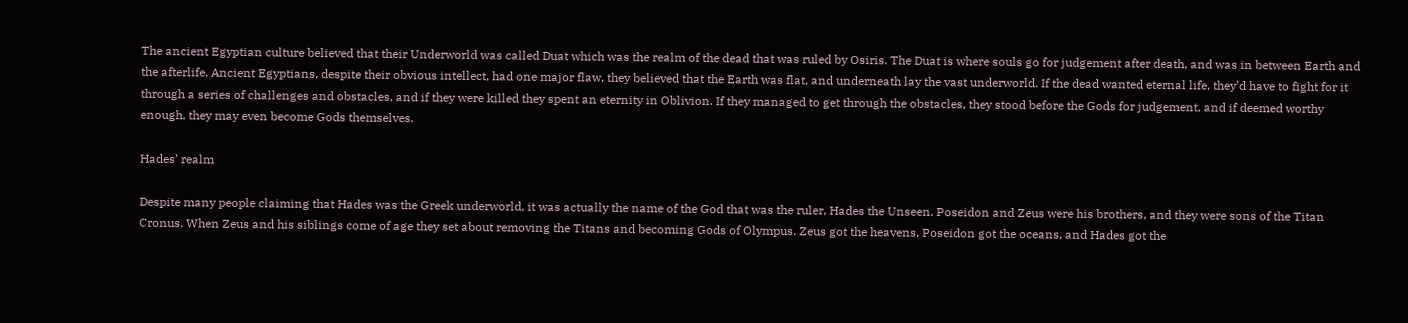The ancient Egyptian culture believed that their Underworld was called Duat which was the realm of the dead that was ruled by Osiris. The Duat is where souls go for judgement after death, and was in between Earth and the afterlife. Ancient Egyptians, despite their obvious intellect, had one major flaw, they believed that the Earth was flat, and underneath lay the vast underworld. If the dead wanted eternal life, they’d have to fight for it through a series of challenges and obstacles, and if they were killed they spent an eternity in Oblivion. If they managed to get through the obstacles, they stood before the Gods for judgement, and if deemed worthy enough, they may even become Gods themselves.

Hades’ realm

Despite many people claiming that Hades was the Greek underworld, it was actually the name of the God that was the ruler, Hades the Unseen. Poseidon and Zeus were his brothers, and they were sons of the Titan Cronus. When Zeus and his siblings come of age they set about removing the Titans and becoming Gods of Olympus. Zeus got the heavens, Poseidon got the oceans, and Hades got the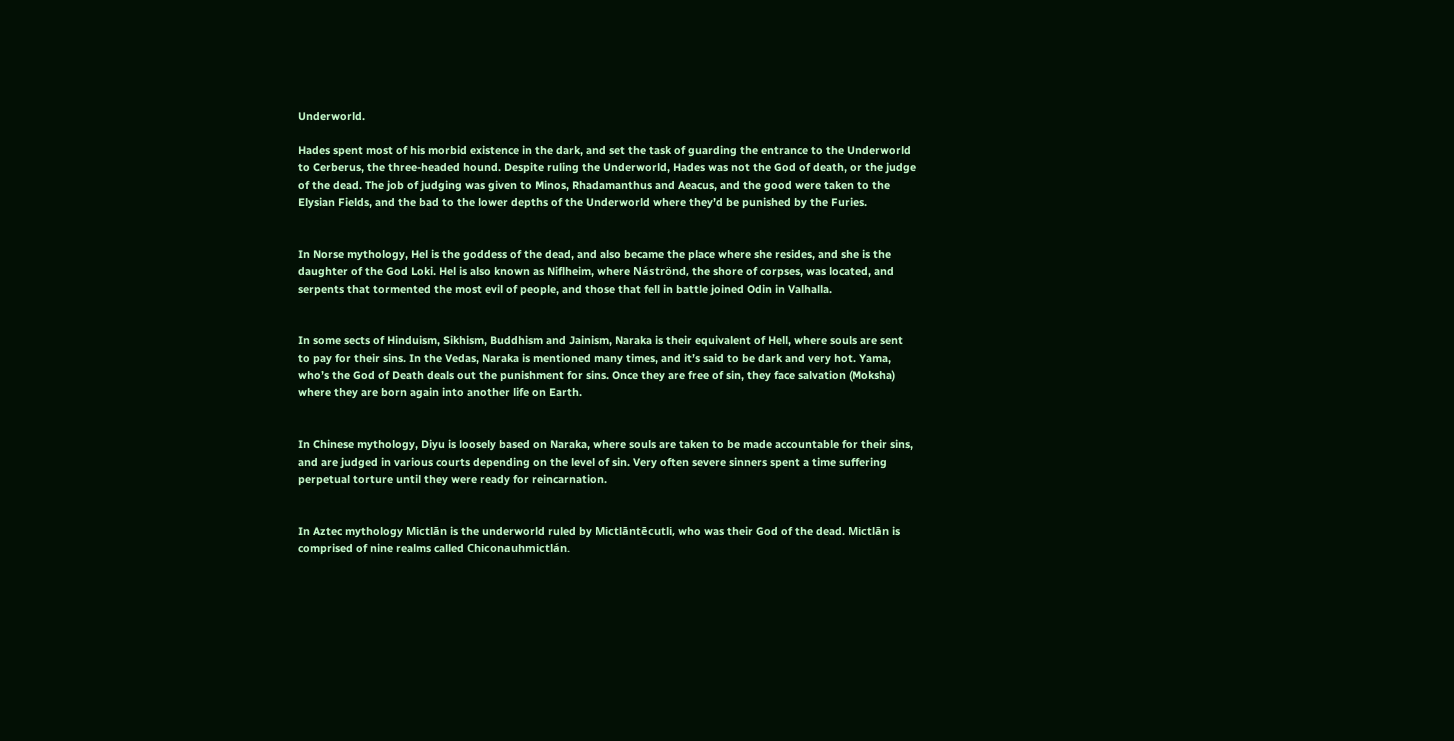Underworld.

Hades spent most of his morbid existence in the dark, and set the task of guarding the entrance to the Underworld to Cerberus, the three-headed hound. Despite ruling the Underworld, Hades was not the God of death, or the judge of the dead. The job of judging was given to Minos, Rhadamanthus and Aeacus, and the good were taken to the Elysian Fields, and the bad to the lower depths of the Underworld where they’d be punished by the Furies.


In Norse mythology, Hel is the goddess of the dead, and also became the place where she resides, and she is the daughter of the God Loki. Hel is also known as Niflheim, where Náströnd, the shore of corpses, was located, and serpents that tormented the most evil of people, and those that fell in battle joined Odin in Valhalla.


In some sects of Hinduism, Sikhism, Buddhism and Jainism, Naraka is their equivalent of Hell, where souls are sent to pay for their sins. In the Vedas, Naraka is mentioned many times, and it’s said to be dark and very hot. Yama, who’s the God of Death deals out the punishment for sins. Once they are free of sin, they face salvation (Moksha) where they are born again into another life on Earth.


In Chinese mythology, Diyu is loosely based on Naraka, where souls are taken to be made accountable for their sins, and are judged in various courts depending on the level of sin. Very often severe sinners spent a time suffering perpetual torture until they were ready for reincarnation.


In Aztec mythology Mictlān is the underworld ruled by Mictlāntēcutli, who was their God of the dead. Mictlān is comprised of nine realms called Chiconauhmictlán.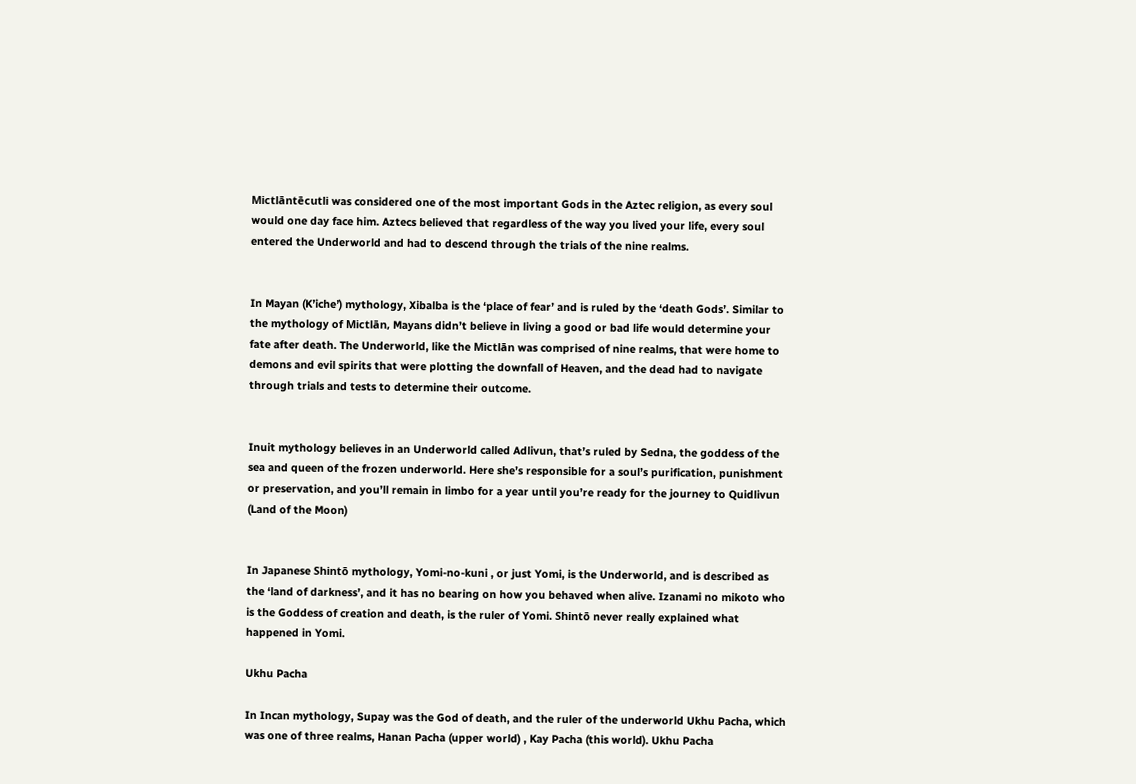Mictlāntēcutli was considered one of the most important Gods in the Aztec religion, as every soul would one day face him. Aztecs believed that regardless of the way you lived your life, every soul entered the Underworld and had to descend through the trials of the nine realms.


In Mayan (Kʼicheʼ) mythology, Xibalba is the ‘place of fear’ and is ruled by the ‘death Gods’. Similar to the mythology of Mictlān, Mayans didn’t believe in living a good or bad life would determine your fate after death. The Underworld, like the Mictlān was comprised of nine realms, that were home to demons and evil spirits that were plotting the downfall of Heaven, and the dead had to navigate through trials and tests to determine their outcome.


Inuit mythology believes in an Underworld called Adlivun, that’s ruled by Sedna, the goddess of the sea and queen of the frozen underworld. Here she’s responsible for a soul’s purification, punishment or preservation, and you’ll remain in limbo for a year until you’re ready for the journey to Quidlivun (Land of the Moon)


In Japanese Shintō mythology, Yomi-no-kuni , or just Yomi, is the Underworld, and is described as the ‘land of darkness’, and it has no bearing on how you behaved when alive. Izanami no mikoto who is the Goddess of creation and death, is the ruler of Yomi. Shintō never really explained what happened in Yomi.

Ukhu Pacha

In Incan mythology, Supay was the God of death, and the ruler of the underworld Ukhu Pacha, which was one of three realms, Hanan Pacha (upper world) , Kay Pacha (this world). Ukhu Pacha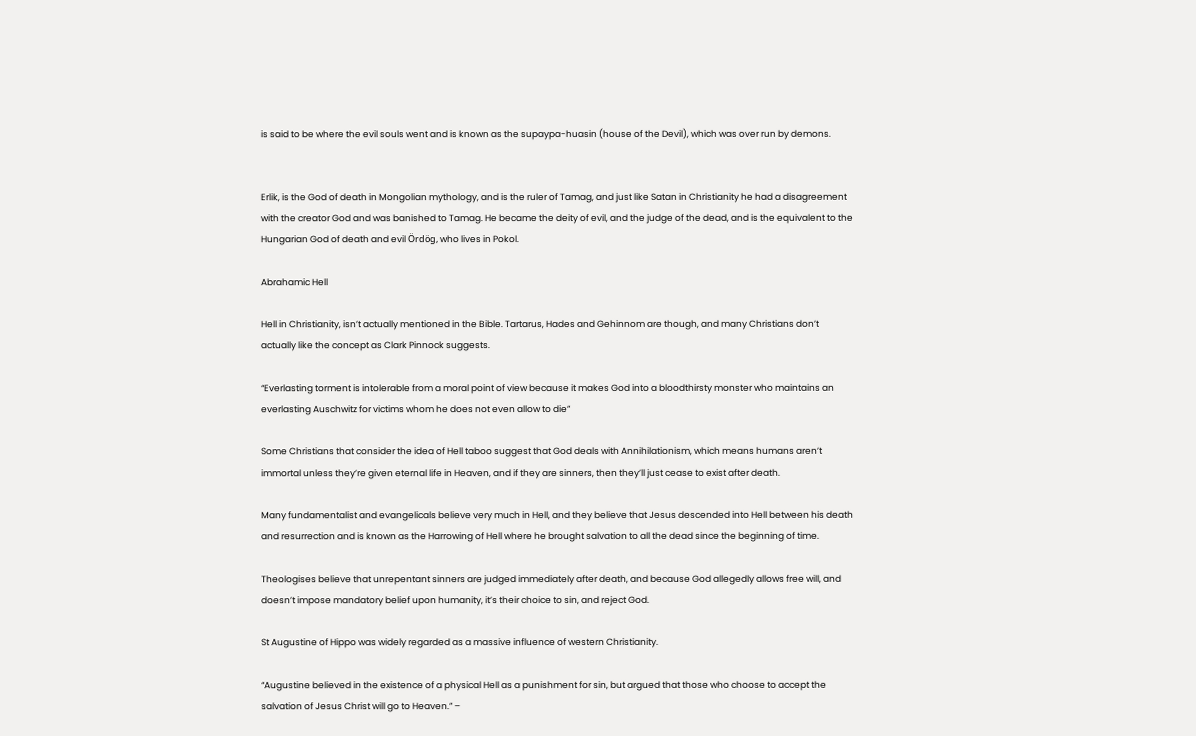is said to be where the evil souls went and is known as the supaypa-huasin (house of the Devil), which was over run by demons.


Erlik, is the God of death in Mongolian mythology, and is the ruler of Tamag, and just like Satan in Christianity he had a disagreement with the creator God and was banished to Tamag. He became the deity of evil, and the judge of the dead, and is the equivalent to the Hungarian God of death and evil Ördög, who lives in Pokol.

Abrahamic Hell

Hell in Christianity, isn’t actually mentioned in the Bible. Tartarus, Hades and Gehinnom are though, and many Christians don’t actually like the concept as Clark Pinnock suggests.

“Everlasting torment is intolerable from a moral point of view because it makes God into a bloodthirsty monster who maintains an everlasting Auschwitz for victims whom he does not even allow to die”

Some Christians that consider the idea of Hell taboo suggest that God deals with Annihilationism, which means humans aren’t immortal unless they’re given eternal life in Heaven, and if they are sinners, then they’ll just cease to exist after death.

Many fundamentalist and evangelicals believe very much in Hell, and they believe that Jesus descended into Hell between his death and resurrection and is known as the Harrowing of Hell where he brought salvation to all the dead since the beginning of time.

Theologises believe that unrepentant sinners are judged immediately after death, and because God allegedly allows free will, and doesn’t impose mandatory belief upon humanity, it’s their choice to sin, and reject God.

St Augustine of Hippo was widely regarded as a massive influence of western Christianity.

“Augustine believed in the existence of a physical Hell as a punishment for sin, but argued that those who choose to accept the salvation of Jesus Christ will go to Heaven.” –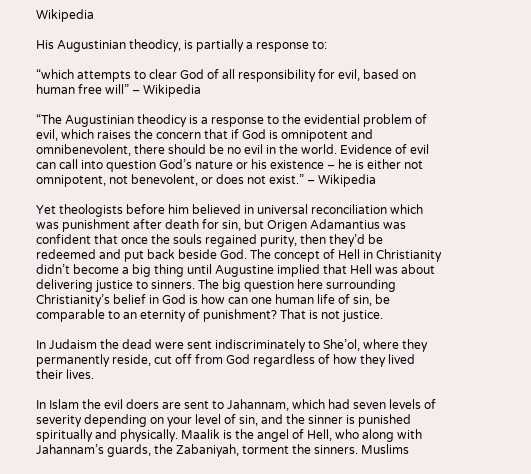Wikipedia

His Augustinian theodicy, is partially a response to:

“which attempts to clear God of all responsibility for evil, based on human free will” – Wikipedia

“The Augustinian theodicy is a response to the evidential problem of evil, which raises the concern that if God is omnipotent and omnibenevolent, there should be no evil in the world. Evidence of evil can call into question God’s nature or his existence – he is either not omnipotent, not benevolent, or does not exist.” – Wikipedia

Yet theologists before him believed in universal reconciliation which was punishment after death for sin, but Origen Adamantius was confident that once the souls regained purity, then they’d be redeemed and put back beside God. The concept of Hell in Christianity didn’t become a big thing until Augustine implied that Hell was about delivering justice to sinners. The big question here surrounding Christianity’s belief in God is how can one human life of sin, be comparable to an eternity of punishment? That is not justice.

In Judaism the dead were sent indiscriminately to She’ol, where they permanently reside, cut off from God regardless of how they lived their lives.

In Islam the evil doers are sent to Jahannam, which had seven levels of severity depending on your level of sin, and the sinner is punished spiritually and physically. Maalik is the angel of Hell, who along with Jahannam’s guards, the Zabaniyah, torment the sinners. Muslims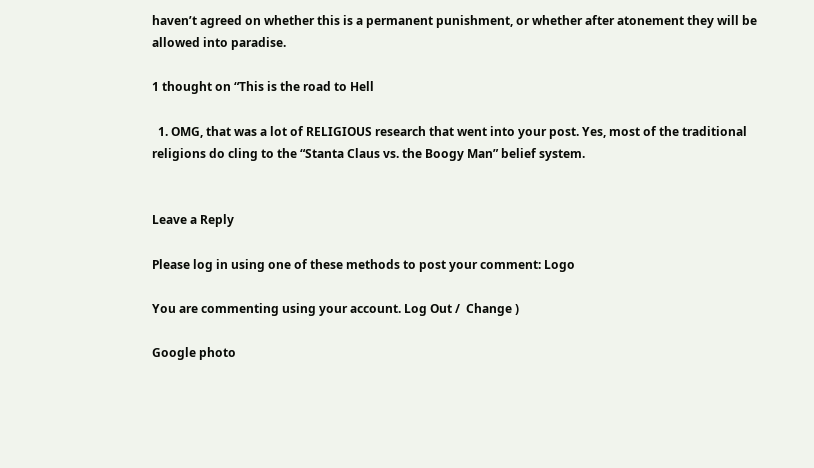haven’t agreed on whether this is a permanent punishment, or whether after atonement they will be allowed into paradise.

1 thought on “This is the road to Hell

  1. OMG, that was a lot of RELIGIOUS research that went into your post. Yes, most of the traditional religions do cling to the “Stanta Claus vs. the Boogy Man” belief system.


Leave a Reply

Please log in using one of these methods to post your comment: Logo

You are commenting using your account. Log Out /  Change )

Google photo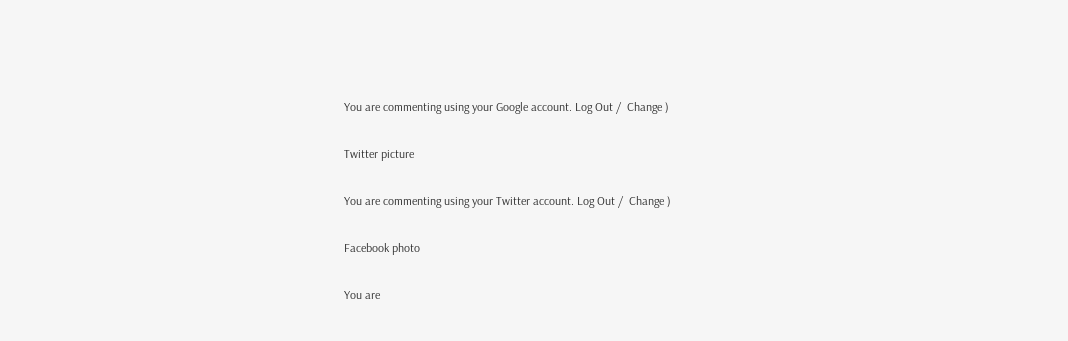You are commenting using your Google account. Log Out /  Change )

Twitter picture

You are commenting using your Twitter account. Log Out /  Change )

Facebook photo

You are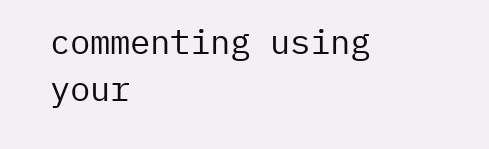commenting using your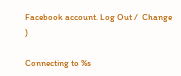Facebook account. Log Out /  Change )

Connecting to %s